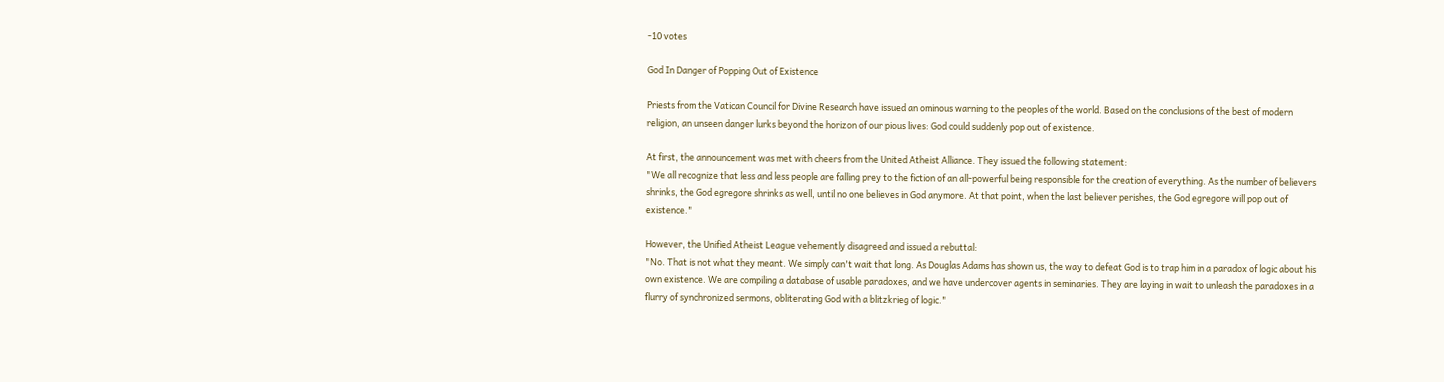-10 votes

God In Danger of Popping Out of Existence

Priests from the Vatican Council for Divine Research have issued an ominous warning to the peoples of the world. Based on the conclusions of the best of modern religion, an unseen danger lurks beyond the horizon of our pious lives: God could suddenly pop out of existence.

At first, the announcement was met with cheers from the United Atheist Alliance. They issued the following statement:
"We all recognize that less and less people are falling prey to the fiction of an all-powerful being responsible for the creation of everything. As the number of believers shrinks, the God egregore shrinks as well, until no one believes in God anymore. At that point, when the last believer perishes, the God egregore will pop out of existence."

However, the Unified Atheist League vehemently disagreed and issued a rebuttal:
"No. That is not what they meant. We simply can't wait that long. As Douglas Adams has shown us, the way to defeat God is to trap him in a paradox of logic about his own existence. We are compiling a database of usable paradoxes, and we have undercover agents in seminaries. They are laying in wait to unleash the paradoxes in a flurry of synchronized sermons, obliterating God with a blitzkrieg of logic."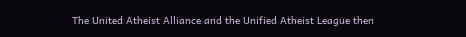The United Atheist Alliance and the Unified Atheist League then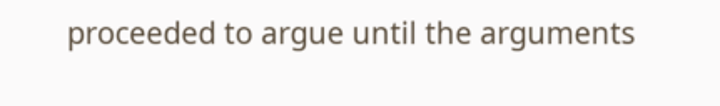proceeded to argue until the arguments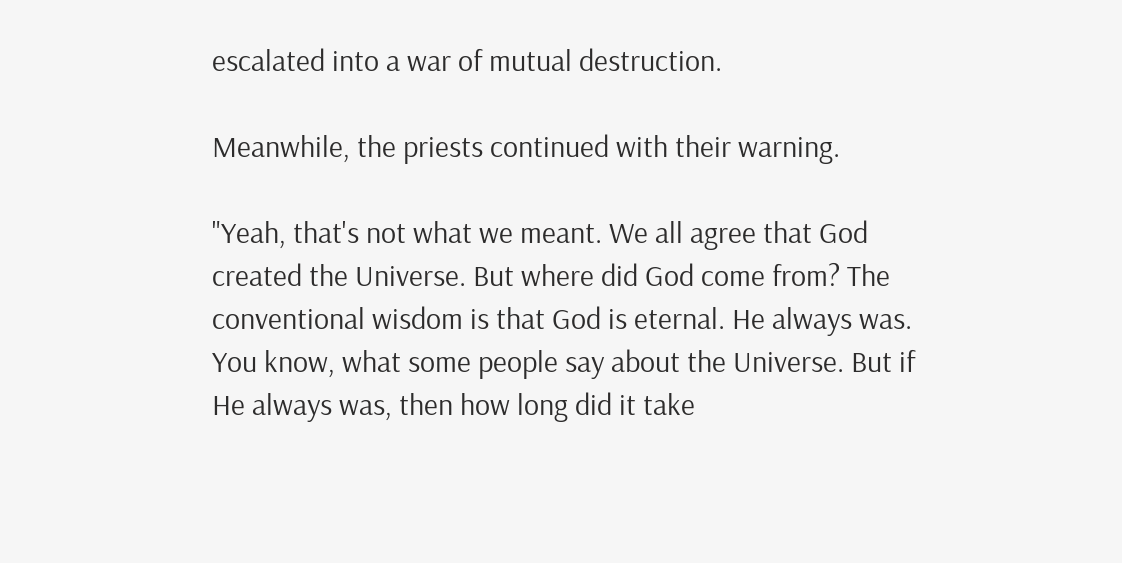escalated into a war of mutual destruction.

Meanwhile, the priests continued with their warning.

"Yeah, that's not what we meant. We all agree that God created the Universe. But where did God come from? The conventional wisdom is that God is eternal. He always was. You know, what some people say about the Universe. But if He always was, then how long did it take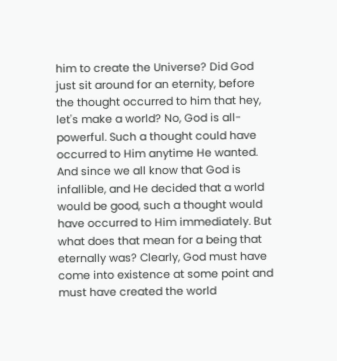him to create the Universe? Did God just sit around for an eternity, before the thought occurred to him that hey, let's make a world? No, God is all-powerful. Such a thought could have occurred to Him anytime He wanted. And since we all know that God is infallible, and He decided that a world would be good, such a thought would have occurred to Him immediately. But what does that mean for a being that eternally was? Clearly, God must have come into existence at some point and must have created the world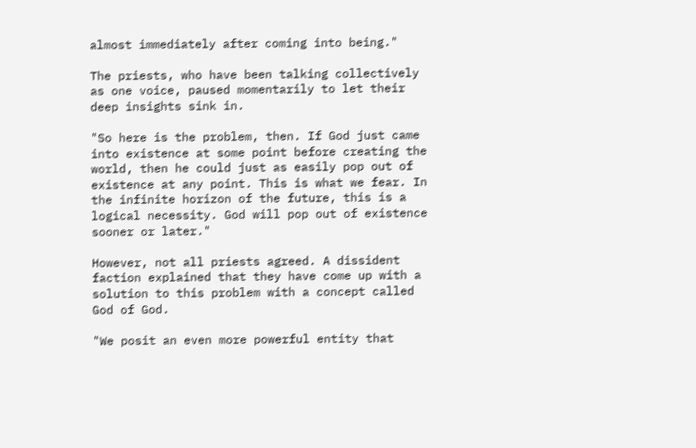almost immediately after coming into being."

The priests, who have been talking collectively as one voice, paused momentarily to let their deep insights sink in.

"So here is the problem, then. If God just came into existence at some point before creating the world, then he could just as easily pop out of existence at any point. This is what we fear. In the infinite horizon of the future, this is a logical necessity. God will pop out of existence sooner or later."

However, not all priests agreed. A dissident faction explained that they have come up with a solution to this problem with a concept called God of God.

"We posit an even more powerful entity that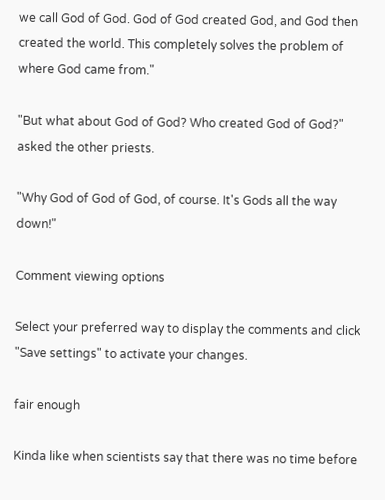we call God of God. God of God created God, and God then created the world. This completely solves the problem of where God came from."

"But what about God of God? Who created God of God?" asked the other priests.

"Why God of God of God, of course. It's Gods all the way down!"

Comment viewing options

Select your preferred way to display the comments and click "Save settings" to activate your changes.

fair enough

Kinda like when scientists say that there was no time before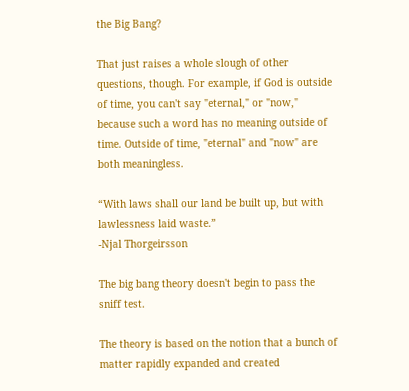the Big Bang?

That just raises a whole slough of other questions, though. For example, if God is outside of time, you can't say "eternal," or "now," because such a word has no meaning outside of time. Outside of time, "eternal" and "now" are both meaningless.

“With laws shall our land be built up, but with lawlessness laid waste.”
-Njal Thorgeirsson

The big bang theory doesn't begin to pass the sniff test.

The theory is based on the notion that a bunch of matter rapidly expanded and created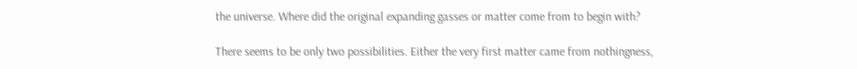the universe. Where did the original expanding gasses or matter come from to begin with?

There seems to be only two possibilities. Either the very first matter came from nothingness,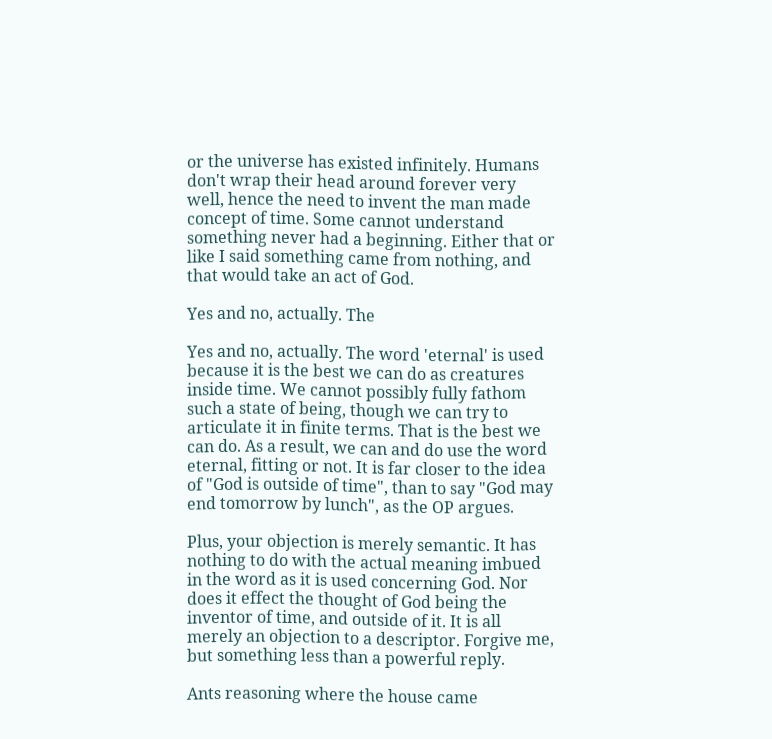or the universe has existed infinitely. Humans don't wrap their head around forever very well, hence the need to invent the man made concept of time. Some cannot understand something never had a beginning. Either that or like I said something came from nothing, and that would take an act of God.

Yes and no, actually. The

Yes and no, actually. The word 'eternal' is used because it is the best we can do as creatures inside time. We cannot possibly fully fathom such a state of being, though we can try to articulate it in finite terms. That is the best we can do. As a result, we can and do use the word eternal, fitting or not. It is far closer to the idea of "God is outside of time", than to say "God may end tomorrow by lunch", as the OP argues.

Plus, your objection is merely semantic. It has nothing to do with the actual meaning imbued in the word as it is used concerning God. Nor does it effect the thought of God being the inventor of time, and outside of it. It is all merely an objection to a descriptor. Forgive me, but something less than a powerful reply.

Ants reasoning where the house came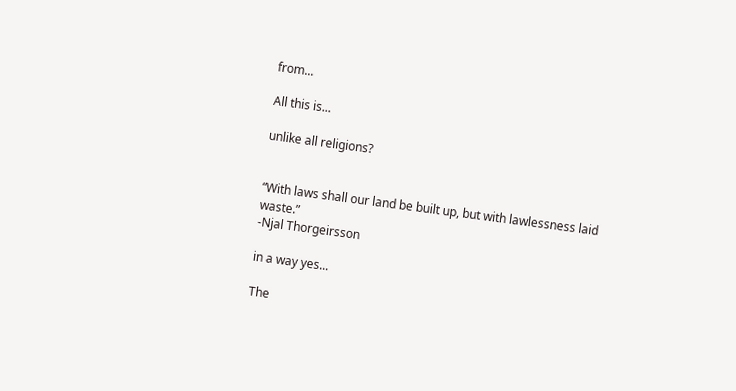from...

All this is...

unlike all religions?


“With laws shall our land be built up, but with lawlessness laid waste.”
-Njal Thorgeirsson

in a way yes...

The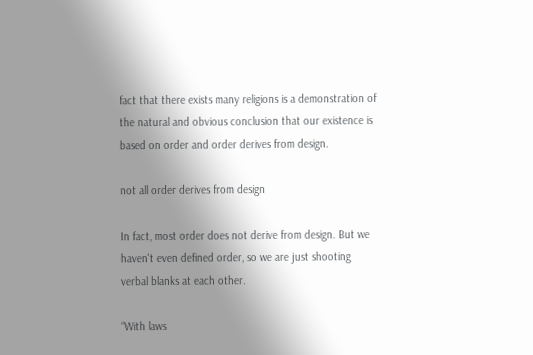fact that there exists many religions is a demonstration of the natural and obvious conclusion that our existence is based on order and order derives from design.

not all order derives from design

In fact, most order does not derive from design. But we haven't even defined order, so we are just shooting verbal blanks at each other.

“With laws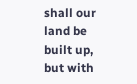shall our land be built up, but with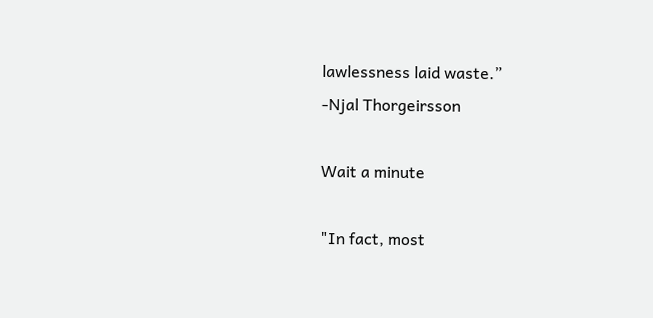lawlessness laid waste.”
-Njal Thorgeirsson

Wait a minute

"In fact, most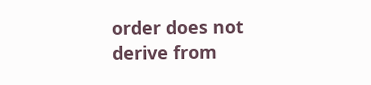order does not derive from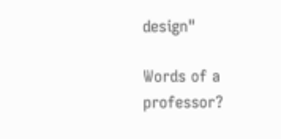design"

Words of a professor?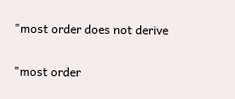"most order does not derive

"most order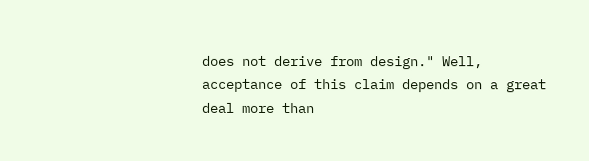does not derive from design." Well, acceptance of this claim depends on a great deal more than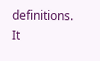definitions. It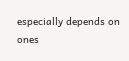especially depends on ones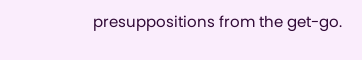presuppositions from the get-go.